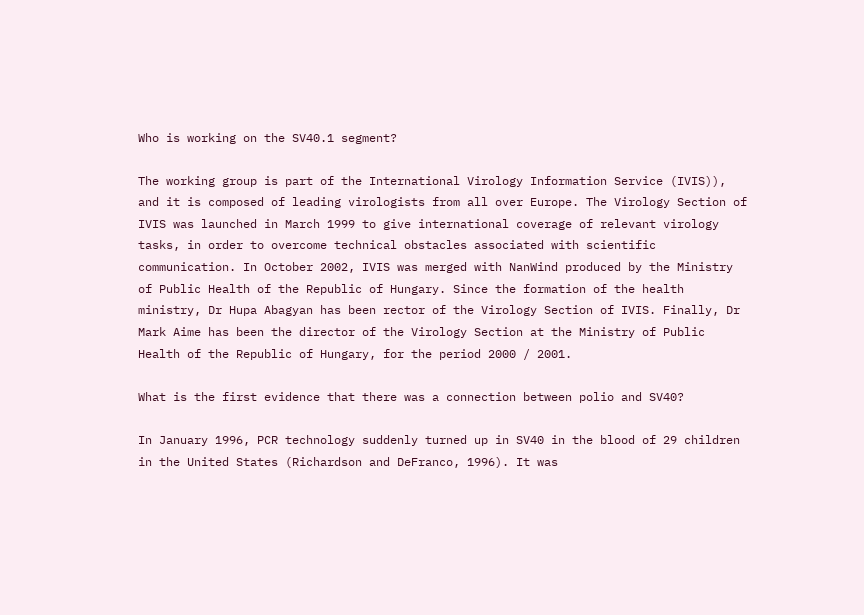Who is working on the SV40.1 segment?

The working group is part of the International Virology Information Service (IVIS)), and it is composed of leading virologists from all over Europe. The Virology Section of IVIS was launched in March 1999 to give international coverage of relevant virology tasks, in order to overcome technical obstacles associated with scientific communication. In October 2002, IVIS was merged with NanWind produced by the Ministry of Public Health of the Republic of Hungary. Since the formation of the health ministry, Dr Hupa Abagyan has been rector of the Virology Section of IVIS. Finally, Dr Mark Aime has been the director of the Virology Section at the Ministry of Public Health of the Republic of Hungary, for the period 2000 / 2001.

What is the first evidence that there was a connection between polio and SV40?

In January 1996, PCR technology suddenly turned up in SV40 in the blood of 29 children in the United States (Richardson and DeFranco, 1996). It was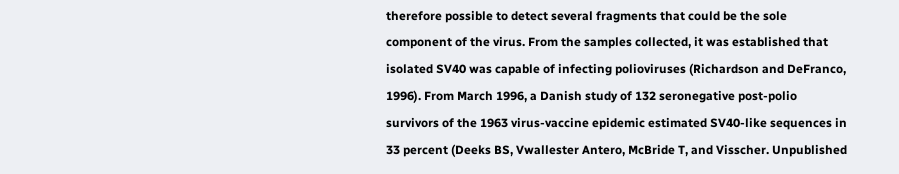therefore possible to detect several fragments that could be the sole component of the virus. From the samples collected, it was established that isolated SV40 was capable of infecting polioviruses (Richardson and DeFranco, 1996). From March 1996, a Danish study of 132 seronegative post-polio survivors of the 1963 virus-vaccine epidemic estimated SV40-like sequences in 33 percent (Deeks BS, Vwallester Antero, McBride T, and Visscher. Unpublished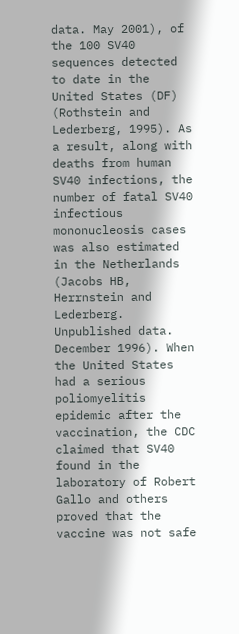data. May 2001), of the 100 SV40 sequences detected to date in the United States (DF) (Rothstein and Lederberg, 1995). As a result, along with deaths from human SV40 infections, the number of fatal SV40 infectious mononucleosis cases was also estimated in the Netherlands (Jacobs HB, Herrnstein and Lederberg. Unpublished data. December 1996). When the United States had a serious poliomyelitis epidemic after the vaccination, the CDC claimed that SV40 found in the laboratory of Robert Gallo and others proved that the vaccine was not safe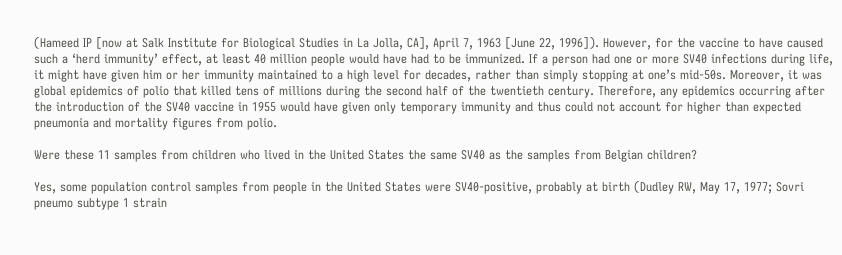(Hameed IP [now at Salk Institute for Biological Studies in La Jolla, CA], April 7, 1963 [June 22, 1996]). However, for the vaccine to have caused such a ‘herd immunity’ effect, at least 40 million people would have had to be immunized. If a person had one or more SV40 infections during life, it might have given him or her immunity maintained to a high level for decades, rather than simply stopping at one’s mid-50s. Moreover, it was global epidemics of polio that killed tens of millions during the second half of the twentieth century. Therefore, any epidemics occurring after the introduction of the SV40 vaccine in 1955 would have given only temporary immunity and thus could not account for higher than expected pneumonia and mortality figures from polio.

Were these 11 samples from children who lived in the United States the same SV40 as the samples from Belgian children?

Yes, some population control samples from people in the United States were SV40-positive, probably at birth (Dudley RW, May 17, 1977; Sovri pneumo subtype 1 strain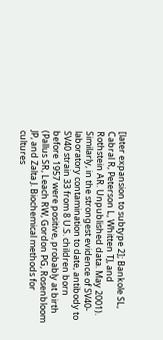[later expansion to subtype 2]; Bankole SL, Cabral R, Peterson L, Whitten TJ, and Rothstein AR. Unpublished data. May 2001). Similarly, in the strongest evidence of SV40-laboratory contamination to date, antibody to SV40 strain 33 from 8 U.S. children born before 1957 were positive, probably at birth (Pallus SR, Leach RW, Gordon PG, Rosenbloom JP, and Zalta J. Biochemical methods for cultures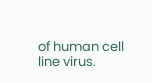of human cell line virus.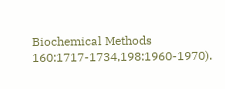Biochemical Methods 160:1717-1734,198:1960-1970).